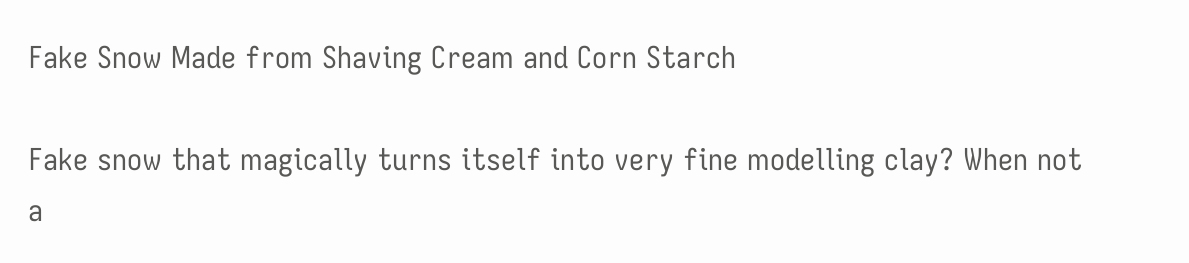Fake Snow Made from Shaving Cream and Corn Starch

Fake snow that magically turns itself into very fine modelling clay? When not a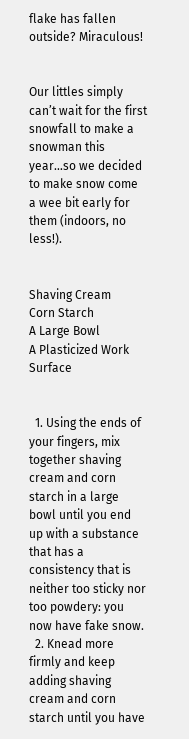flake has fallen outside? Miraculous!


Our littles simply can’t wait for the first snowfall to make a snowman this year…so we decided to make snow come a wee bit early for them (indoors, no less!).


Shaving Cream
Corn Starch
A Large Bowl
A Plasticized Work Surface


  1. Using the ends of your fingers, mix together shaving cream and corn starch in a large bowl until you end up with a substance that has a consistency that is neither too sticky nor too powdery: you now have fake snow.
  2. Knead more firmly and keep adding shaving cream and corn starch until you have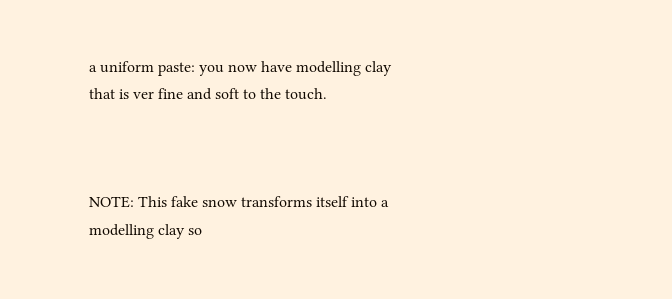a uniform paste: you now have modelling clay that is ver fine and soft to the touch.



NOTE: This fake snow transforms itself into a modelling clay so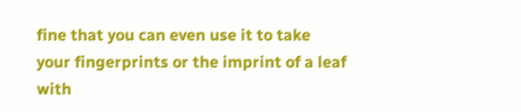fine that you can even use it to take your fingerprints or the imprint of a leaf with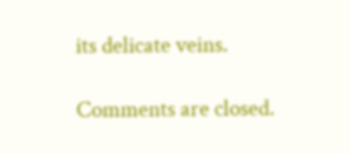its delicate veins.

Comments are closed.